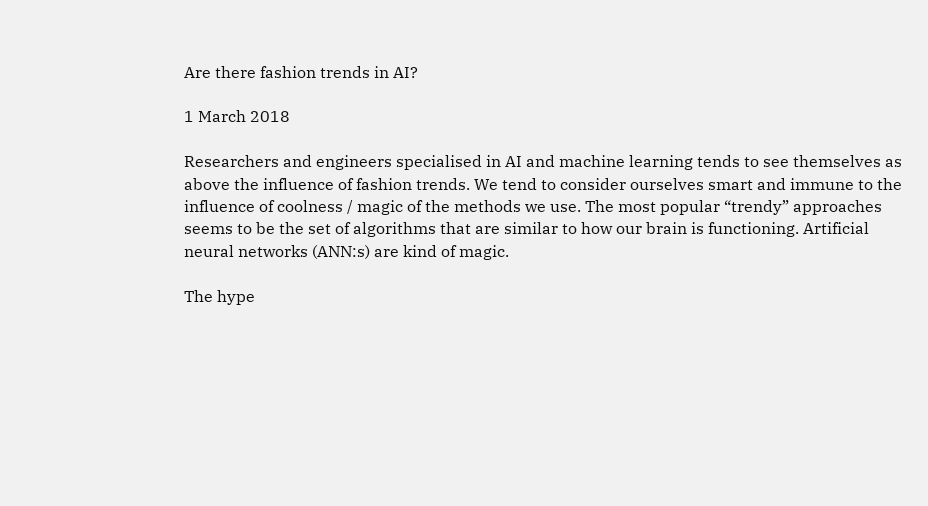Are there fashion trends in AI?

1 March 2018

Researchers and engineers specialised in AI and machine learning tends to see themselves as above the influence of fashion trends. We tend to consider ourselves smart and immune to the influence of coolness / magic of the methods we use. The most popular “trendy” approaches seems to be the set of algorithms that are similar to how our brain is functioning. Artificial neural networks (ANN:s) are kind of magic.

The hype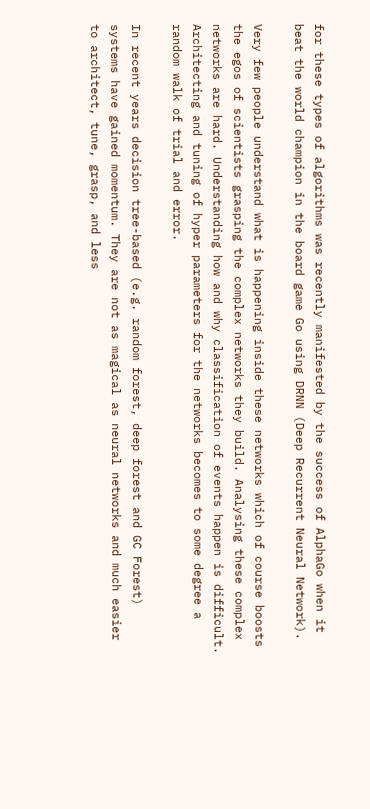for these types of algorithms was recently manifested by the success of AlphaGo when it beat the world champion in the board game Go using DRNN (Deep Recurrent Neural Network).

Very few people understand what is happening inside these networks which of course boosts the egos of scientists grasping the complex networks they build. Analysing these complex networks are hard. Understanding how and why classification of events happen is difficult. Architecting and tuning of hyper parameters for the networks becomes to some degree a random walk of trial and error.

In recent years decision tree-based (e.g. random forest, deep forest and GC Forest) systems have gained momentum. They are not as magical as neural networks and much easier to architect, tune, grasp, and less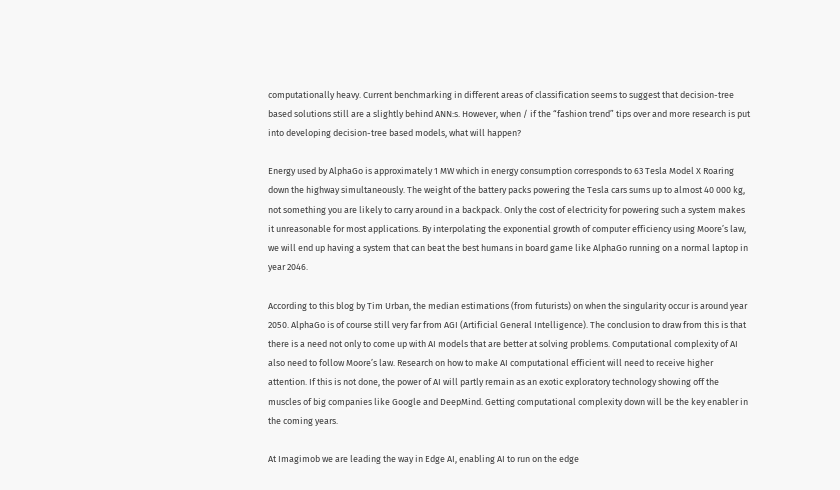computationally heavy. Current benchmarking in different areas of classification seems to suggest that decision-tree based solutions still are a slightly behind ANN:s. However, when / if the “fashion trend” tips over and more research is put into developing decision-tree based models, what will happen?

Energy used by AlphaGo is approximately 1 MW which in energy consumption corresponds to 63 Tesla Model X Roaring down the highway simultaneously. The weight of the battery packs powering the Tesla cars sums up to almost 40 000 kg, not something you are likely to carry around in a backpack. Only the cost of electricity for powering such a system makes it unreasonable for most applications. By interpolating the exponential growth of computer efficiency using Moore’s law, we will end up having a system that can beat the best humans in board game like AlphaGo running on a normal laptop in year 2046.

According to this blog by Tim Urban, the median estimations (from futurists) on when the singularity occur is around year 2050. AlphaGo is of course still very far from AGI (Artificial General Intelligence). The conclusion to draw from this is that there is a need not only to come up with AI models that are better at solving problems. Computational complexity of AI also need to follow Moore’s law. Research on how to make AI computational efficient will need to receive higher attention. If this is not done, the power of AI will partly remain as an exotic exploratory technology showing off the muscles of big companies like Google and DeepMind. Getting computational complexity down will be the key enabler in the coming years.

At Imagimob we are leading the way in Edge AI, enabling AI to run on the edge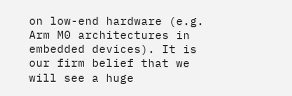on low-end hardware (e.g. Arm M0 architectures in embedded devices). It is our firm belief that we will see a huge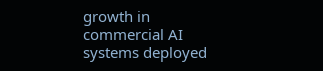growth in commercial AI systems deployed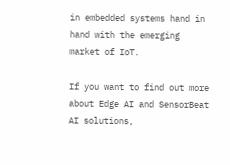in embedded systems hand in hand with the emerging market of IoT.

If you want to find out more about Edge AI and SensorBeat AI solutions,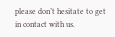please don’t hesitate to get in contact with us.